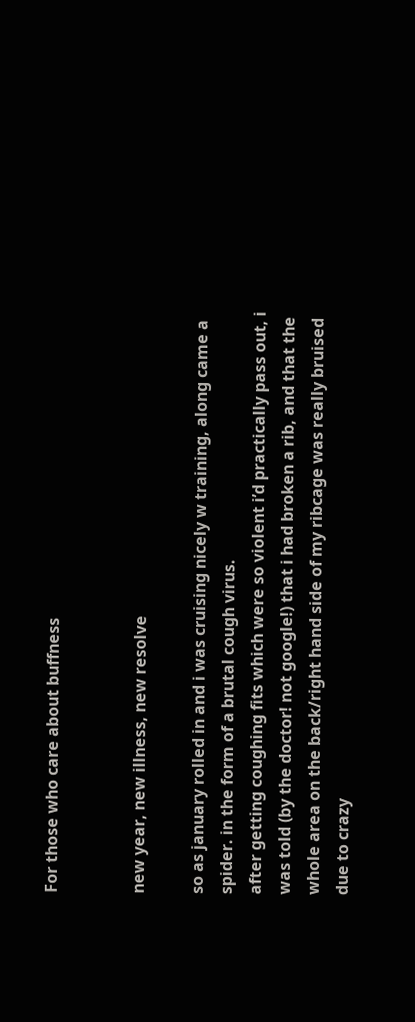For those who care about buffness


new year, new illness, new resolve

so as january rolled in and i was cruising nicely w training, along came a spider. in the form of a brutal cough virus.
after getting coughing fits which were so violent i’d practically pass out, i was told (by the doctor! not google!) that i had broken a rib, and that the whole area on the back/right hand side of my ribcage was really bruised due to crazy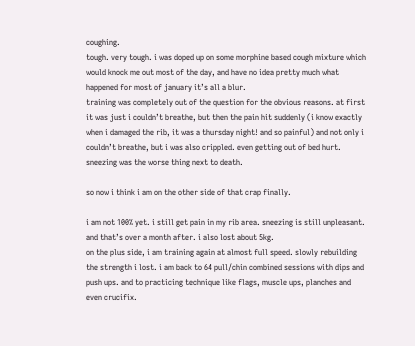coughing.
tough. very tough. i was doped up on some morphine based cough mixture which would knock me out most of the day, and have no idea pretty much what happened for most of january it’s all a blur.
training was completely out of the question for the obvious reasons. at first it was just i couldn’t breathe, but then the pain hit suddenly (i know exactly when i damaged the rib, it was a thursday night! and so painful) and not only i couldn’t breathe, but i was also crippled. even getting out of bed hurt. sneezing was the worse thing next to death.

so now i think i am on the other side of that crap finally.

i am not 100% yet. i still get pain in my rib area. sneezing is still unpleasant. and that’s over a month after. i also lost about 5kg.
on the plus side, i am training again at almost full speed. slowly rebuilding the strength i lost. i am back to 64 pull/chin combined sessions with dips and push ups. and to practicing technique like flags, muscle ups, planches and even crucifix.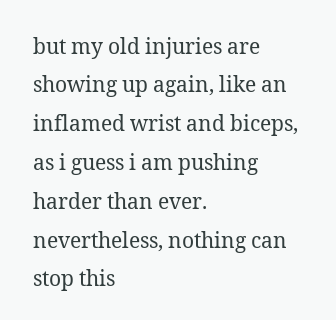but my old injuries are showing up again, like an inflamed wrist and biceps, as i guess i am pushing harder than ever.
nevertheless, nothing can stop this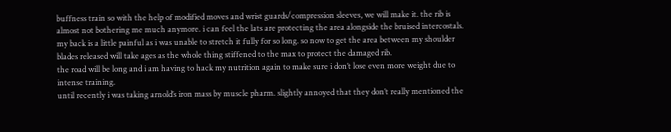buffness train so with the help of modified moves and wrist guards/compression sleeves, we will make it. the rib is almost not bothering me much anymore. i can feel the lats are protecting the area alongside the bruised intercostals.
my back is a little painful as i was unable to stretch it fully for so long. so now to get the area between my shoulder blades released will take ages as the whole thing stiffened to the max to protect the damaged rib.
the road will be long and i am having to hack my nutrition again to make sure i don’t lose even more weight due to intense training.
until recently i was taking arnold’s iron mass by muscle pharm. slightly annoyed that they don’t really mentioned the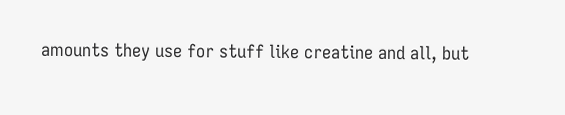amounts they use for stuff like creatine and all, but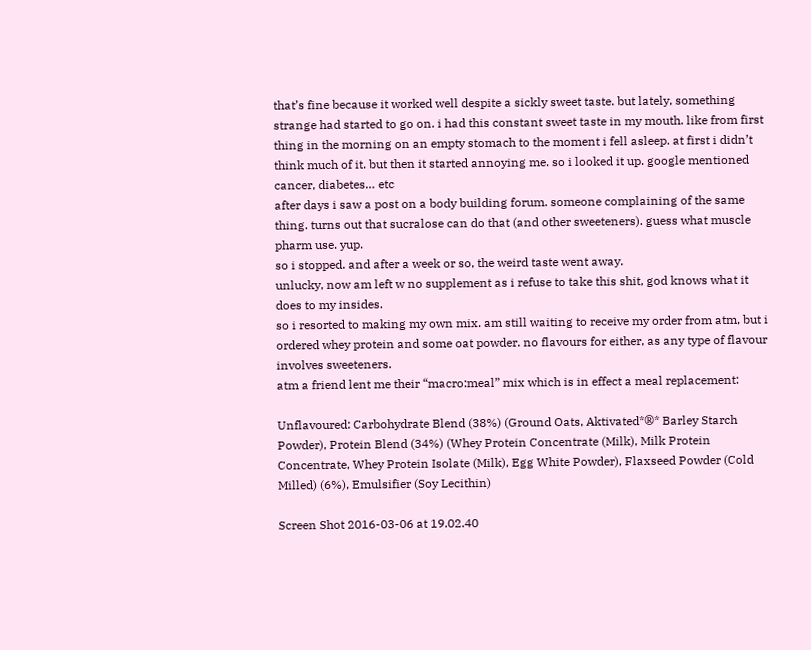that’s fine because it worked well despite a sickly sweet taste. but lately, something strange had started to go on. i had this constant sweet taste in my mouth. like from first thing in the morning on an empty stomach to the moment i fell asleep. at first i didn’t think much of it. but then it started annoying me. so i looked it up. google mentioned cancer, diabetes… etc
after days i saw a post on a body building forum. someone complaining of the same thing. turns out that sucralose can do that (and other sweeteners). guess what muscle pharm use. yup.
so i stopped. and after a week or so, the weird taste went away.
unlucky, now am left w no supplement as i refuse to take this shit, god knows what it does to my insides.
so i resorted to making my own mix. am still waiting to receive my order from atm, but i ordered whey protein and some oat powder. no flavours for either, as any type of flavour involves sweeteners.
atm a friend lent me their “macro:meal” mix which is in effect a meal replacement:

Unflavoured: Carbohydrate Blend (38%) (Ground Oats, Aktivated*®* Barley Starch Powder), Protein Blend (34%) (Whey Protein Concentrate (Milk), Milk Protein Concentrate, Whey Protein Isolate (Milk), Egg White Powder), Flaxseed Powder (Cold Milled) (6%), Emulsifier (Soy Lecithin)

Screen Shot 2016-03-06 at 19.02.40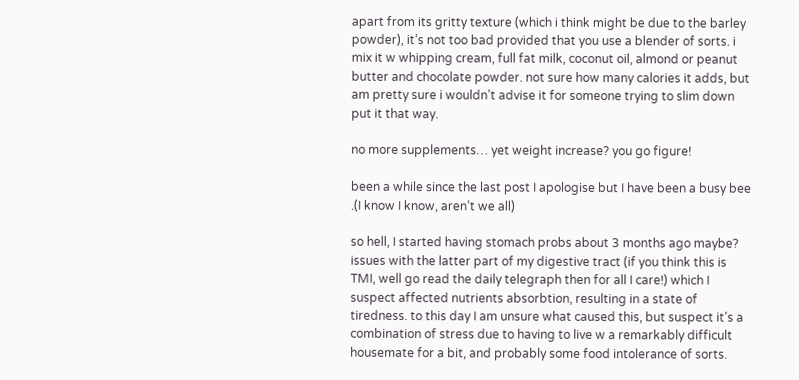apart from its gritty texture (which i think might be due to the barley powder), it’s not too bad provided that you use a blender of sorts. i mix it w whipping cream, full fat milk, coconut oil, almond or peanut butter and chocolate powder. not sure how many calories it adds, but am pretty sure i wouldn’t advise it for someone trying to slim down put it that way.

no more supplements… yet weight increase? you go figure!

been a while since the last post I apologise but I have been a busy bee .(I know I know, aren’t we all)

so hell, I started having stomach probs about 3 months ago maybe? issues with the latter part of my digestive tract (if you think this is TMI, well go read the daily telegraph then for all I care!) which I suspect affected nutrients absorbtion, resulting in a state of tiredness. to this day I am unsure what caused this, but suspect it’s a combination of stress due to having to live w a remarkably difficult housemate for a bit, and probably some food intolerance of sorts.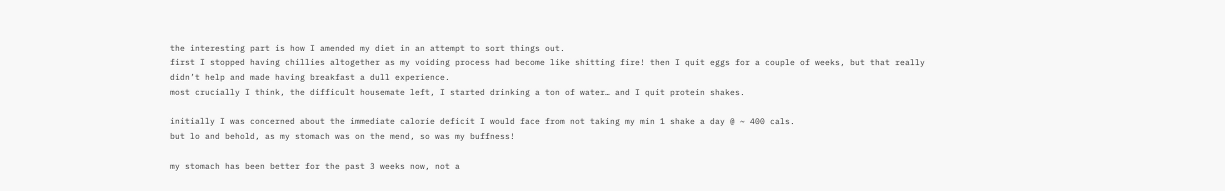the interesting part is how I amended my diet in an attempt to sort things out.
first I stopped having chillies altogether as my voiding process had become like shitting fire! then I quit eggs for a couple of weeks, but that really didn’t help and made having breakfast a dull experience.
most crucially I think, the difficult housemate left, I started drinking a ton of water… and I quit protein shakes.

initially I was concerned about the immediate calorie deficit I would face from not taking my min 1 shake a day @ ~ 400 cals.
but lo and behold, as my stomach was on the mend, so was my buffness!

my stomach has been better for the past 3 weeks now, not a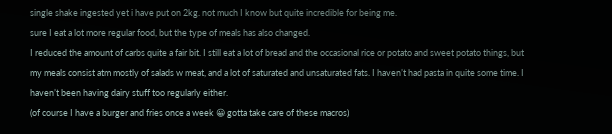single shake ingested yet i have put on 2kg. not much I know but quite incredible for being me.
sure I eat a lot more regular food, but the type of meals has also changed.
I reduced the amount of carbs quite a fair bit. I still eat a lot of bread and the occasional rice or potato and sweet potato things, but my meals consist atm mostly of salads w meat, and a lot of saturated and unsaturated fats. I haven’t had pasta in quite some time. I haven’t been having dairy stuff too regularly either.
(of course I have a burger and fries once a week 😀 gotta take care of these macros)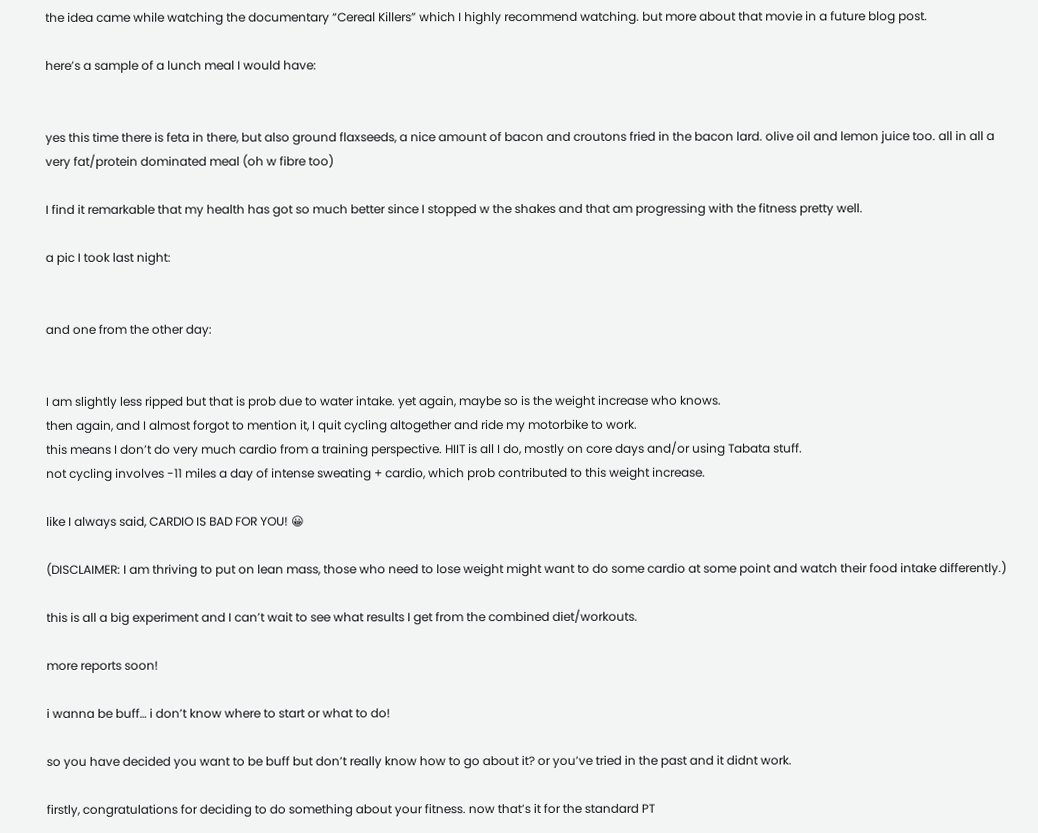the idea came while watching the documentary “Cereal Killers” which I highly recommend watching. but more about that movie in a future blog post.

here’s a sample of a lunch meal I would have:


yes this time there is feta in there, but also ground flaxseeds, a nice amount of bacon and croutons fried in the bacon lard. olive oil and lemon juice too. all in all a very fat/protein dominated meal (oh w fibre too)

I find it remarkable that my health has got so much better since I stopped w the shakes and that am progressing with the fitness pretty well.

a pic I took last night:


and one from the other day:


I am slightly less ripped but that is prob due to water intake. yet again, maybe so is the weight increase who knows.
then again, and I almost forgot to mention it, I quit cycling altogether and ride my motorbike to work.
this means I don’t do very much cardio from a training perspective. HIIT is all I do, mostly on core days and/or using Tabata stuff.
not cycling involves -11 miles a day of intense sweating + cardio, which prob contributed to this weight increase.

like I always said, CARDIO IS BAD FOR YOU! 😀

(DISCLAIMER: I am thriving to put on lean mass, those who need to lose weight might want to do some cardio at some point and watch their food intake differently.)

this is all a big experiment and I can’t wait to see what results I get from the combined diet/workouts.

more reports soon!

i wanna be buff… i don’t know where to start or what to do!

so you have decided you want to be buff but don’t really know how to go about it? or you’ve tried in the past and it didnt work.

firstly, congratulations for deciding to do something about your fitness. now that’s it for the standard PT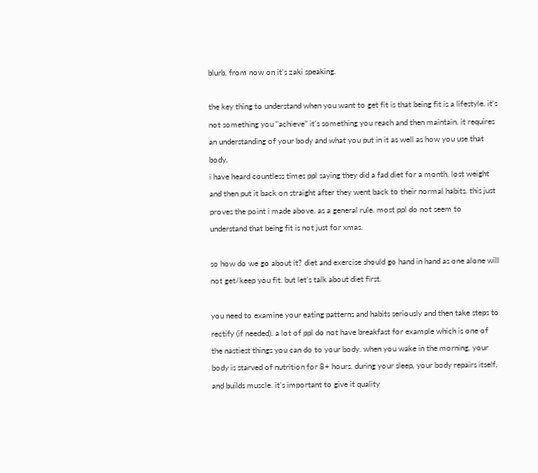blurb. from now on it’s zaki speaking.

the key thing to understand when you want to get fit is that being fit is a lifestyle. it’s not something you “achieve” it’s something you reach and then maintain. it requires an understanding of your body and what you put in it as well as how you use that body.
i have heard countless times ppl saying they did a fad diet for a month, lost weight and then put it back on straight after they went back to their normal habits. this just proves the point i made above. as a general rule. most ppl do not seem to understand that being fit is not just for xmas.

so how do we go about it? diet and exercise should go hand in hand as one alone will not get/keep you fit. but let’s talk about diet first.

you need to examine your eating patterns and habits seriously and then take steps to rectify (if needed). a lot of ppl do not have breakfast for example which is one of the nastiest things you can do to your body. when you wake in the morning, your body is starved of nutrition for 8+ hours. during your sleep, your body repairs itself,  and builds muscle. it’s important to give it quality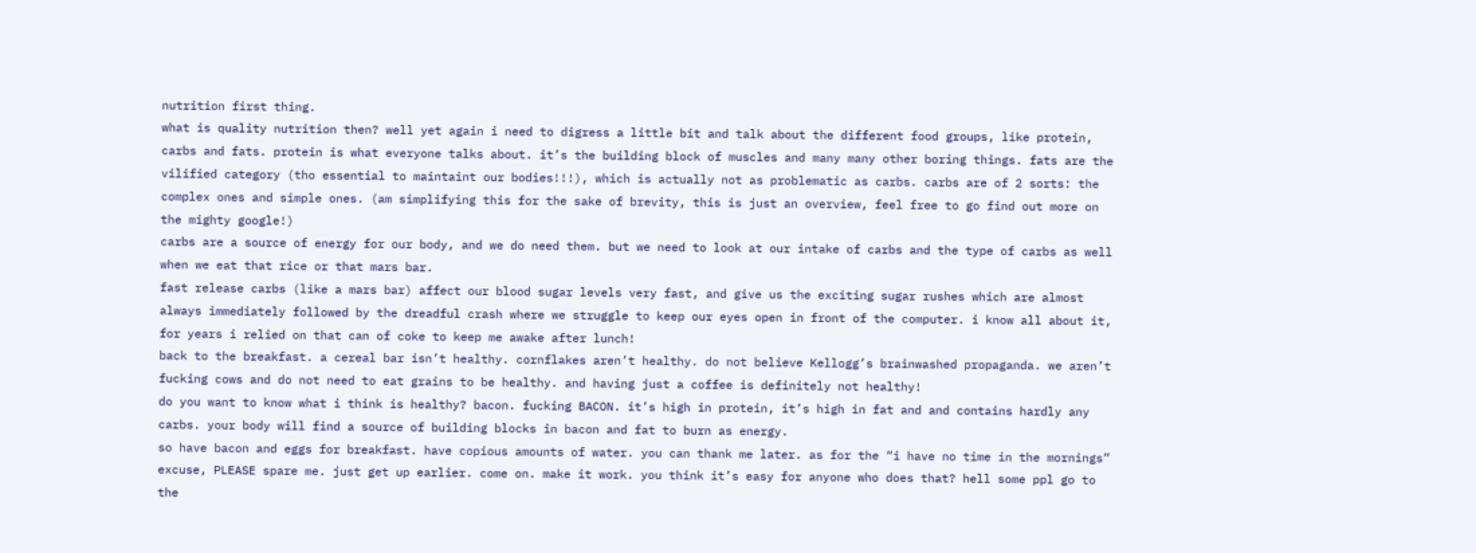nutrition first thing.
what is quality nutrition then? well yet again i need to digress a little bit and talk about the different food groups, like protein, carbs and fats. protein is what everyone talks about. it’s the building block of muscles and many many other boring things. fats are the vilified category (tho essential to maintaint our bodies!!!), which is actually not as problematic as carbs. carbs are of 2 sorts: the complex ones and simple ones. (am simplifying this for the sake of brevity, this is just an overview, feel free to go find out more on the mighty google!)
carbs are a source of energy for our body, and we do need them. but we need to look at our intake of carbs and the type of carbs as well when we eat that rice or that mars bar.
fast release carbs (like a mars bar) affect our blood sugar levels very fast, and give us the exciting sugar rushes which are almost always immediately followed by the dreadful crash where we struggle to keep our eyes open in front of the computer. i know all about it, for years i relied on that can of coke to keep me awake after lunch!
back to the breakfast. a cereal bar isn’t healthy. cornflakes aren’t healthy. do not believe Kellogg’s brainwashed propaganda. we aren’t fucking cows and do not need to eat grains to be healthy. and having just a coffee is definitely not healthy!
do you want to know what i think is healthy? bacon. fucking BACON. it’s high in protein, it’s high in fat and and contains hardly any carbs. your body will find a source of building blocks in bacon and fat to burn as energy.
so have bacon and eggs for breakfast. have copious amounts of water. you can thank me later. as for the “i have no time in the mornings” excuse, PLEASE spare me. just get up earlier. come on. make it work. you think it’s easy for anyone who does that? hell some ppl go to the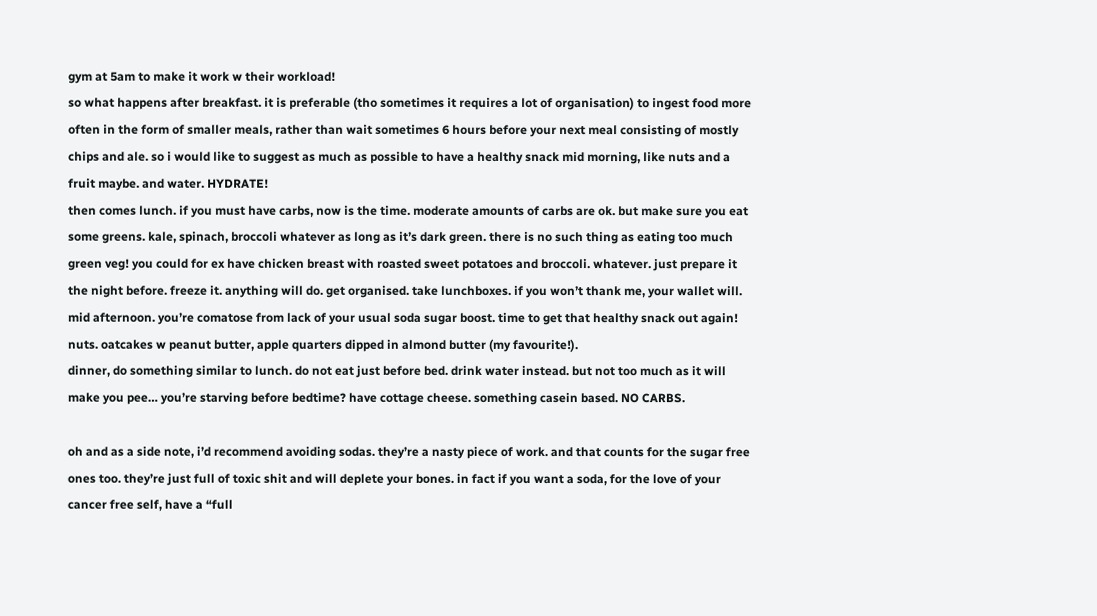gym at 5am to make it work w their workload!
so what happens after breakfast. it is preferable (tho sometimes it requires a lot of organisation) to ingest food more often in the form of smaller meals, rather than wait sometimes 6 hours before your next meal consisting of mostly chips and ale. so i would like to suggest as much as possible to have a healthy snack mid morning, like nuts and a fruit maybe. and water. HYDRATE!
then comes lunch. if you must have carbs, now is the time. moderate amounts of carbs are ok. but make sure you eat some greens. kale, spinach, broccoli whatever as long as it’s dark green. there is no such thing as eating too much green veg! you could for ex have chicken breast with roasted sweet potatoes and broccoli. whatever. just prepare it the night before. freeze it. anything will do. get organised. take lunchboxes. if you won’t thank me, your wallet will.
mid afternoon. you’re comatose from lack of your usual soda sugar boost. time to get that healthy snack out again! nuts. oatcakes w peanut butter, apple quarters dipped in almond butter (my favourite!).
dinner, do something similar to lunch. do not eat just before bed. drink water instead. but not too much as it will make you pee… you’re starving before bedtime? have cottage cheese. something casein based. NO CARBS.

oh and as a side note, i’d recommend avoiding sodas. they’re a nasty piece of work. and that counts for the sugar free ones too. they’re just full of toxic shit and will deplete your bones. in fact if you want a soda, for the love of your cancer free self, have a “full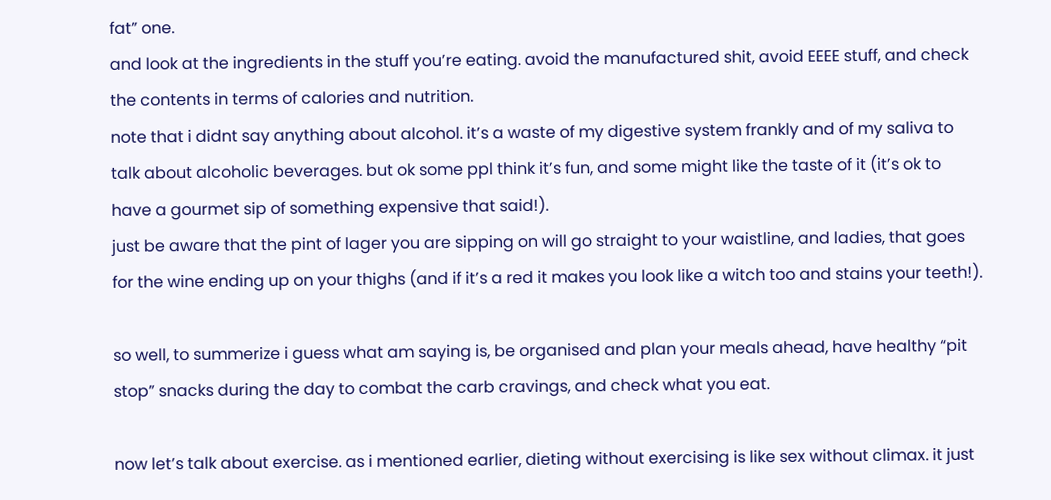fat” one.
and look at the ingredients in the stuff you’re eating. avoid the manufactured shit, avoid EEEE stuff, and check the contents in terms of calories and nutrition.
note that i didnt say anything about alcohol. it’s a waste of my digestive system frankly and of my saliva to talk about alcoholic beverages. but ok some ppl think it’s fun, and some might like the taste of it (it’s ok to have a gourmet sip of something expensive that said!).
just be aware that the pint of lager you are sipping on will go straight to your waistline, and ladies, that goes for the wine ending up on your thighs (and if it’s a red it makes you look like a witch too and stains your teeth!).

so well, to summerize i guess what am saying is, be organised and plan your meals ahead, have healthy “pit stop” snacks during the day to combat the carb cravings, and check what you eat.

now let’s talk about exercise. as i mentioned earlier, dieting without exercising is like sex without climax. it just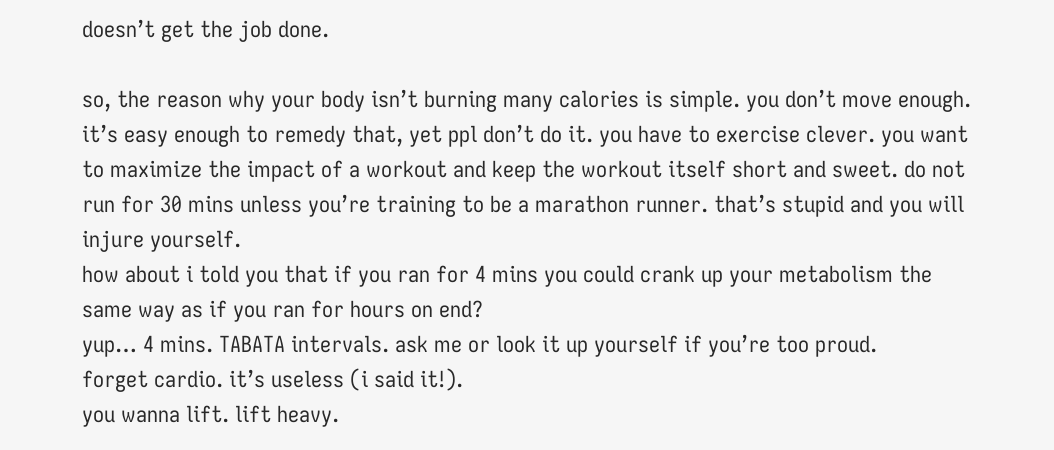doesn’t get the job done.

so, the reason why your body isn’t burning many calories is simple. you don’t move enough. it’s easy enough to remedy that, yet ppl don’t do it. you have to exercise clever. you want to maximize the impact of a workout and keep the workout itself short and sweet. do not run for 30 mins unless you’re training to be a marathon runner. that’s stupid and you will injure yourself.
how about i told you that if you ran for 4 mins you could crank up your metabolism the same way as if you ran for hours on end?
yup… 4 mins. TABATA intervals. ask me or look it up yourself if you’re too proud.
forget cardio. it’s useless (i said it!).
you wanna lift. lift heavy.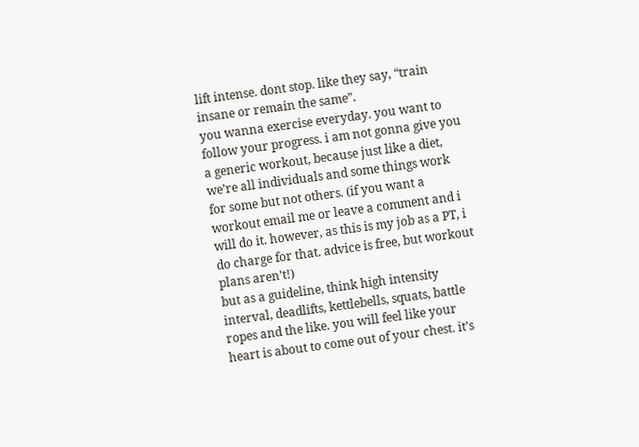lift intense. dont stop. like they say, “train insane or remain the same”.
you wanna exercise everyday. you want to follow your progress. i am not gonna give you a generic workout, because just like a diet, we’re all individuals and some things work for some but not others. (if you want a workout email me or leave a comment and i will do it. however, as this is my job as a PT, i do charge for that. advice is free, but workout plans aren’t!)
but as a guideline, think high intensity interval, deadlifts, kettlebells, squats, battle ropes and the like. you will feel like your heart is about to come out of your chest. it’s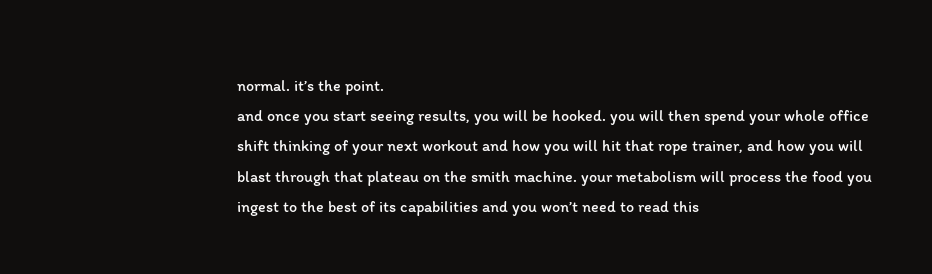normal. it’s the point.
and once you start seeing results, you will be hooked. you will then spend your whole office shift thinking of your next workout and how you will hit that rope trainer, and how you will blast through that plateau on the smith machine. your metabolism will process the food you ingest to the best of its capabilities and you won’t need to read this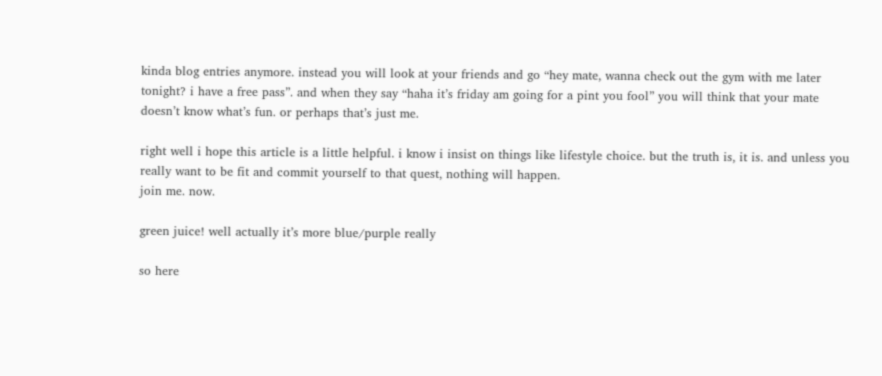kinda blog entries anymore. instead you will look at your friends and go “hey mate, wanna check out the gym with me later tonight? i have a free pass”. and when they say “haha it’s friday am going for a pint you fool” you will think that your mate doesn’t know what’s fun. or perhaps that’s just me.

right well i hope this article is a little helpful. i know i insist on things like lifestyle choice. but the truth is, it is. and unless you really want to be fit and commit yourself to that quest, nothing will happen.
join me. now.

green juice! well actually it’s more blue/purple really

so here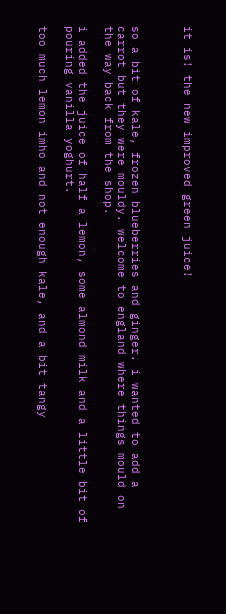it is! the new improved green juice!



so a bit of kale, frozen blueberries and ginger. i wanted to add a carrot but they were mouldy. welcome to england where things mould on the way back from the shop.

i added the juice of half a lemon, some almond milk and a little bit of pouring vanilla yoghurt.

too much lemon imho and not enough kale, and a bit tangy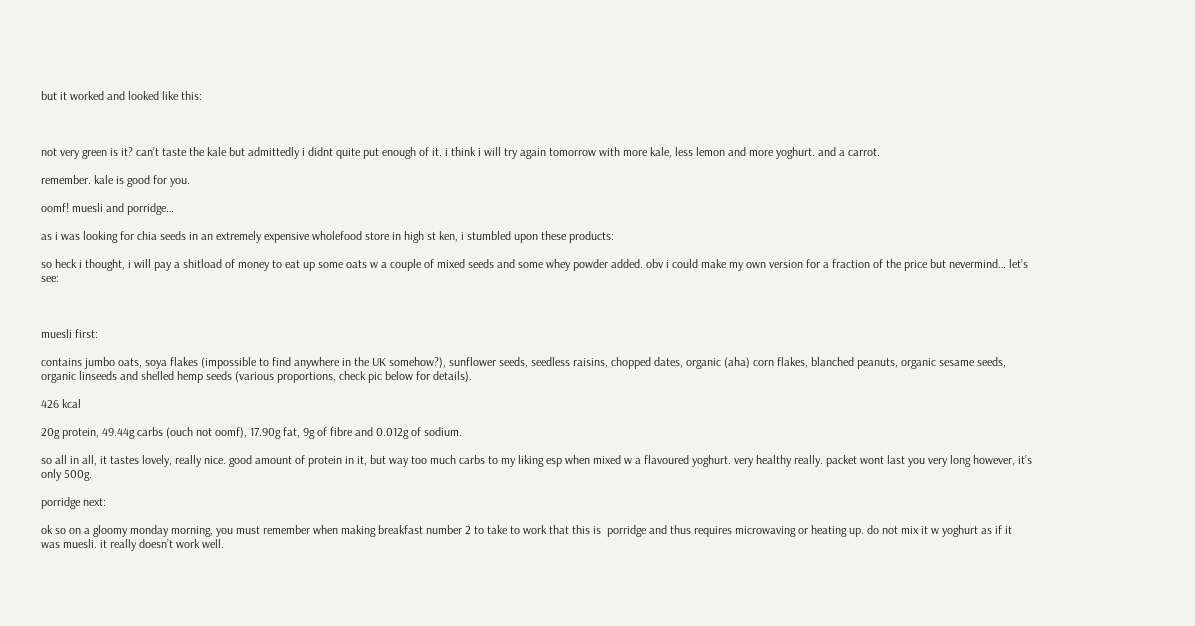but it worked and looked like this:



not very green is it? can’t taste the kale but admittedly i didnt quite put enough of it. i think i will try again tomorrow with more kale, less lemon and more yoghurt. and a carrot.

remember. kale is good for you.

oomf! muesli and porridge…

as i was looking for chia seeds in an extremely expensive wholefood store in high st ken, i stumbled upon these products:

so heck i thought, i will pay a shitload of money to eat up some oats w a couple of mixed seeds and some whey powder added. obv i could make my own version for a fraction of the price but nevermind… let’s see:



muesli first:

contains jumbo oats, soya flakes (impossible to find anywhere in the UK somehow?), sunflower seeds, seedless raisins, chopped dates, organic (aha) corn flakes, blanched peanuts, organic sesame seeds, organic linseeds and shelled hemp seeds (various proportions, check pic below for details).

426 kcal

20g protein, 49.44g carbs (ouch not oomf), 17.90g fat, 9g of fibre and 0.012g of sodium.

so all in all, it tastes lovely, really nice. good amount of protein in it, but way too much carbs to my liking esp when mixed w a flavoured yoghurt. very healthy really. packet wont last you very long however, it’s only 500g.

porridge next:

ok so on a gloomy monday morning, you must remember when making breakfast number 2 to take to work that this is  porridge and thus requires microwaving or heating up. do not mix it w yoghurt as if it was muesli. it really doesn’t work well.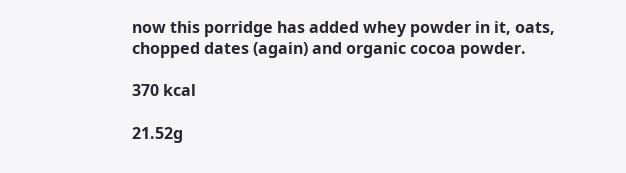now this porridge has added whey powder in it, oats, chopped dates (again) and organic cocoa powder.

370 kcal

21.52g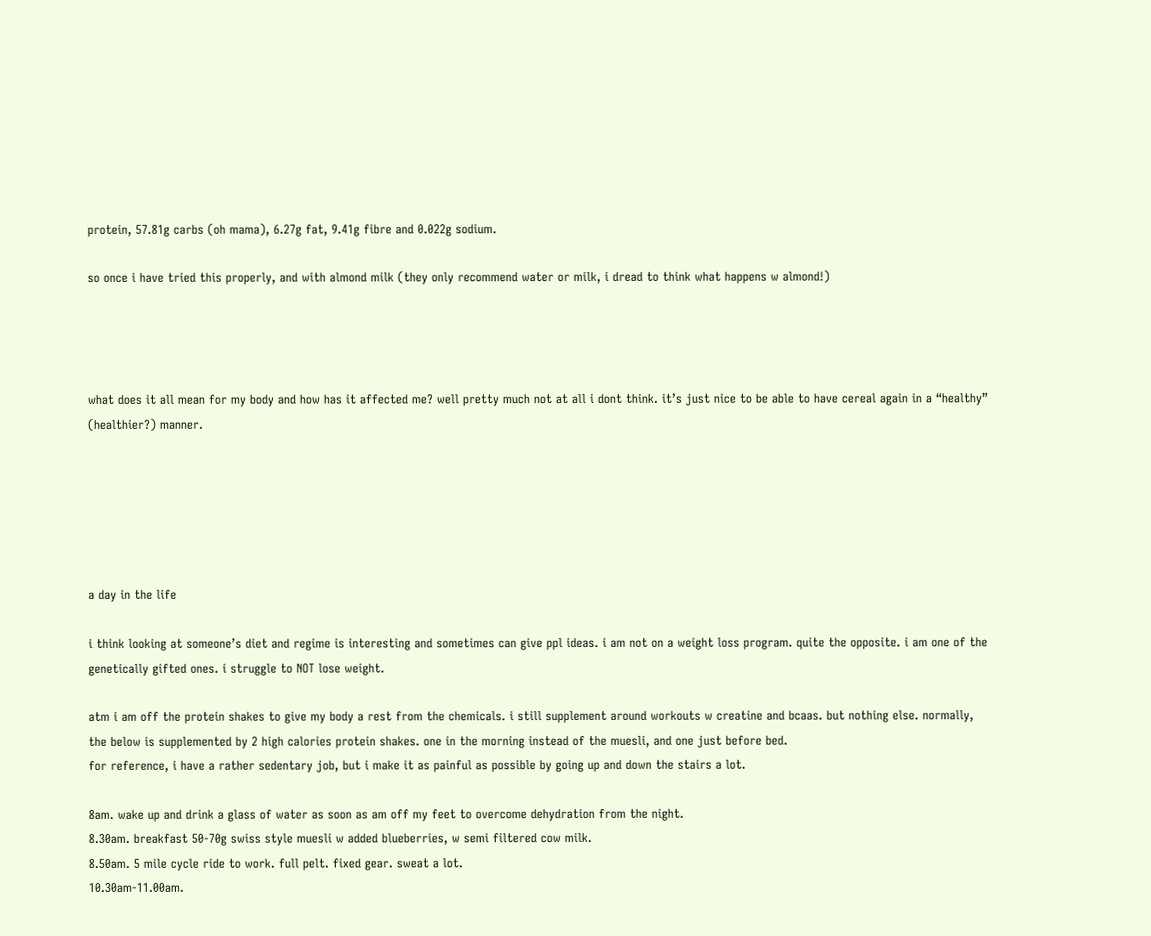protein, 57.81g carbs (oh mama), 6.27g fat, 9.41g fibre and 0.022g sodium.

so once i have tried this properly, and with almond milk (they only recommend water or milk, i dread to think what happens w almond!)




what does it all mean for my body and how has it affected me? well pretty much not at all i dont think. it’s just nice to be able to have cereal again in a “healthy” (healthier?) manner.






a day in the life

i think looking at someone’s diet and regime is interesting and sometimes can give ppl ideas. i am not on a weight loss program. quite the opposite. i am one of the genetically gifted ones. i struggle to NOT lose weight.

atm i am off the protein shakes to give my body a rest from the chemicals. i still supplement around workouts w creatine and bcaas. but nothing else. normally, the below is supplemented by 2 high calories protein shakes. one in the morning instead of the muesli, and one just before bed.
for reference, i have a rather sedentary job, but i make it as painful as possible by going up and down the stairs a lot.

8am. wake up and drink a glass of water as soon as am off my feet to overcome dehydration from the night.
8.30am. breakfast 50-70g swiss style muesli w added blueberries, w semi filtered cow milk.
8.50am. 5 mile cycle ride to work. full pelt. fixed gear. sweat a lot.
10.30am-11.00am.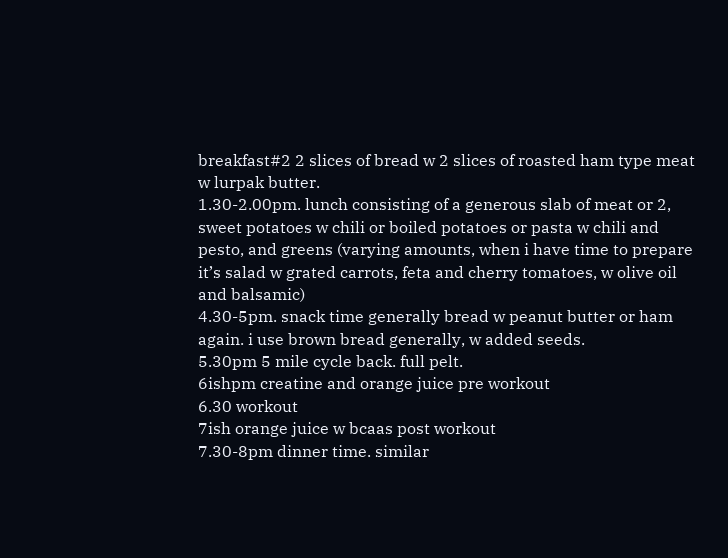breakfast#2 2 slices of bread w 2 slices of roasted ham type meat w lurpak butter.
1.30-2.00pm. lunch consisting of a generous slab of meat or 2, sweet potatoes w chili or boiled potatoes or pasta w chili and pesto, and greens (varying amounts, when i have time to prepare it’s salad w grated carrots, feta and cherry tomatoes, w olive oil and balsamic)
4.30-5pm. snack time generally bread w peanut butter or ham again. i use brown bread generally, w added seeds.
5.30pm 5 mile cycle back. full pelt.
6ishpm creatine and orange juice pre workout
6.30 workout
7ish orange juice w bcaas post workout
7.30-8pm dinner time. similar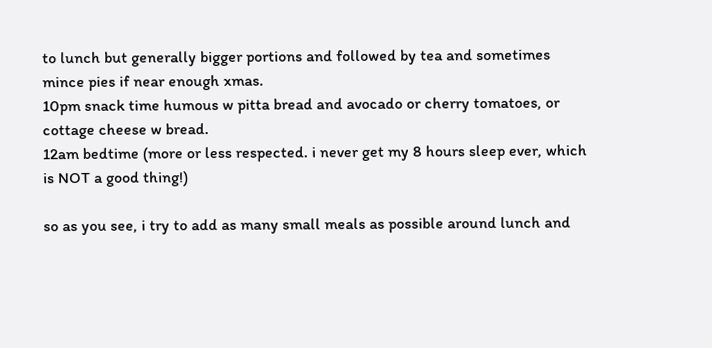to lunch but generally bigger portions and followed by tea and sometimes mince pies if near enough xmas.
10pm snack time humous w pitta bread and avocado or cherry tomatoes, or cottage cheese w bread.
12am bedtime (more or less respected. i never get my 8 hours sleep ever, which is NOT a good thing!)

so as you see, i try to add as many small meals as possible around lunch and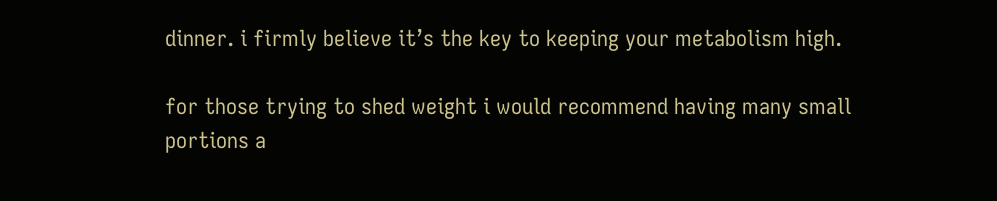dinner. i firmly believe it’s the key to keeping your metabolism high.

for those trying to shed weight i would recommend having many small portions a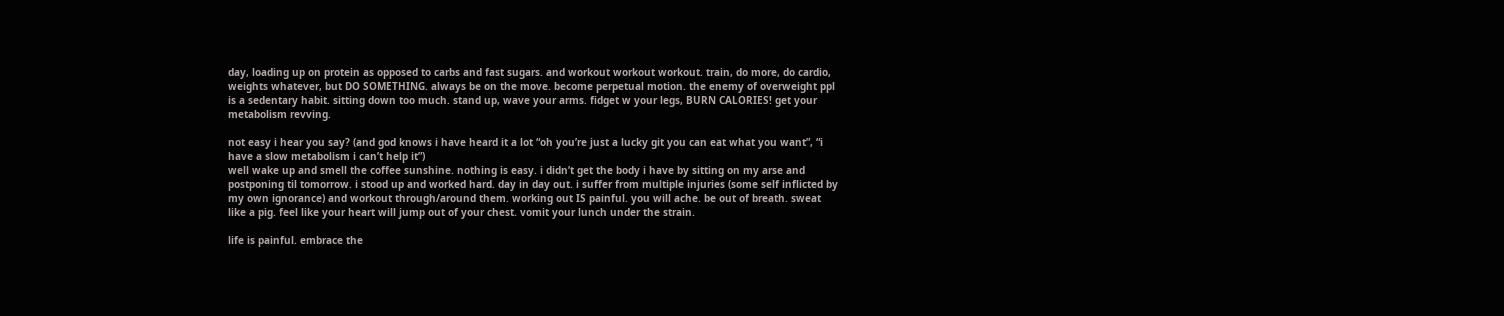day, loading up on protein as opposed to carbs and fast sugars. and workout workout workout. train, do more, do cardio, weights whatever, but DO SOMETHING. always be on the move. become perpetual motion. the enemy of overweight ppl is a sedentary habit. sitting down too much. stand up, wave your arms. fidget w your legs, BURN CALORIES! get your metabolism revving.

not easy i hear you say? (and god knows i have heard it a lot “oh you’re just a lucky git you can eat what you want”, “i have a slow metabolism i can’t help it”)
well wake up and smell the coffee sunshine. nothing is easy. i didn’t get the body i have by sitting on my arse and postponing til tomorrow. i stood up and worked hard. day in day out. i suffer from multiple injuries (some self inflicted by my own ignorance) and workout through/around them. working out IS painful. you will ache. be out of breath. sweat like a pig. feel like your heart will jump out of your chest. vomit your lunch under the strain.

life is painful. embrace the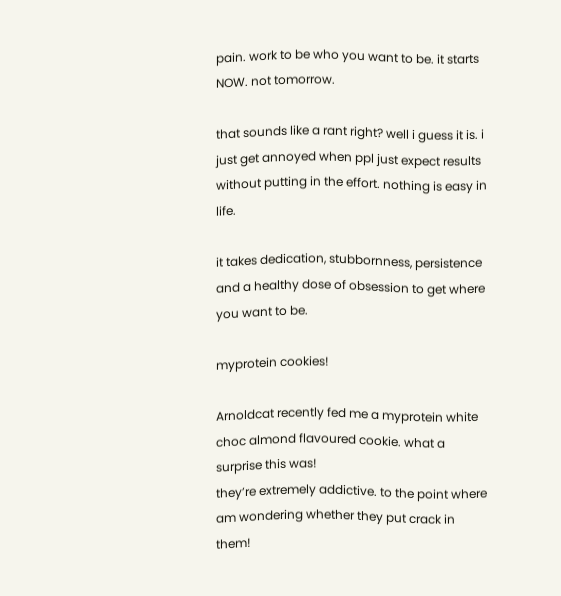pain. work to be who you want to be. it starts NOW. not tomorrow.

that sounds like a rant right? well i guess it is. i just get annoyed when ppl just expect results without putting in the effort. nothing is easy in life.

it takes dedication, stubbornness, persistence and a healthy dose of obsession to get where you want to be.

myprotein cookies!

Arnoldcat recently fed me a myprotein white choc almond flavoured cookie. what a surprise this was!
they’re extremely addictive. to the point where am wondering whether they put crack in them!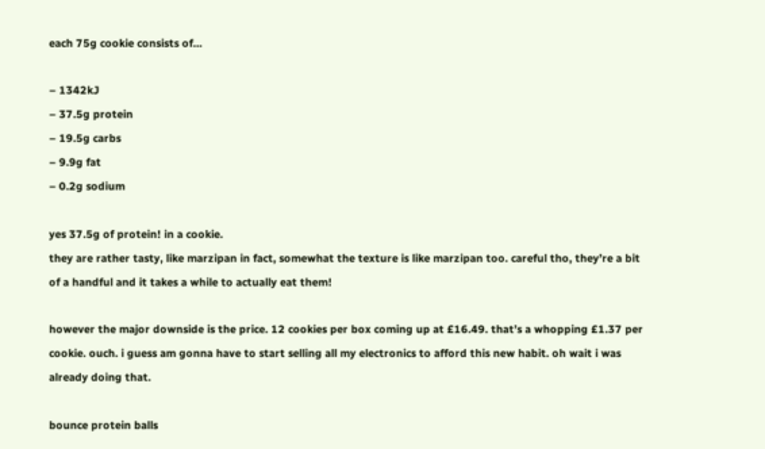each 75g cookie consists of…

– 1342kJ
– 37.5g protein
– 19.5g carbs
– 9.9g fat
– 0.2g sodium

yes 37.5g of protein! in a cookie.
they are rather tasty, like marzipan in fact, somewhat the texture is like marzipan too. careful tho, they’re a bit of a handful and it takes a while to actually eat them!

however the major downside is the price. 12 cookies per box coming up at £16.49. that’s a whopping £1.37 per cookie. ouch. i guess am gonna have to start selling all my electronics to afford this new habit. oh wait i was already doing that.

bounce protein balls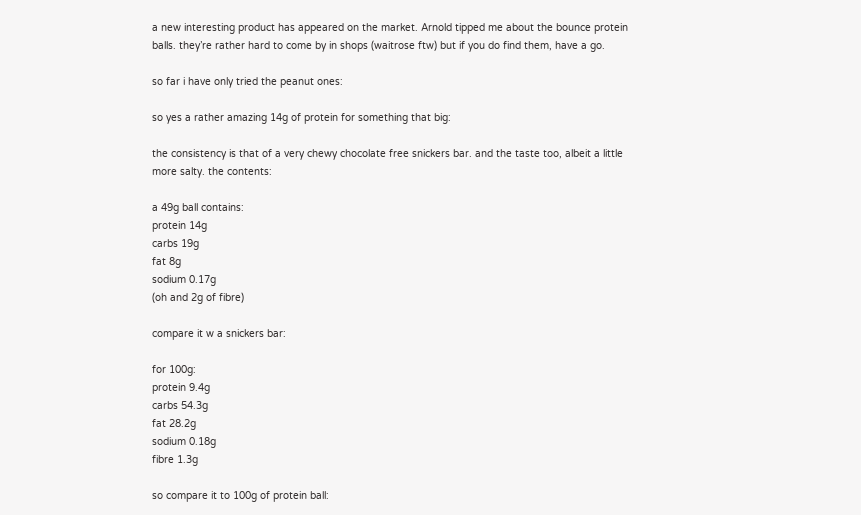a new interesting product has appeared on the market. Arnold tipped me about the bounce protein balls. they’re rather hard to come by in shops (waitrose ftw) but if you do find them, have a go.

so far i have only tried the peanut ones:

so yes a rather amazing 14g of protein for something that big:

the consistency is that of a very chewy chocolate free snickers bar. and the taste too, albeit a little more salty. the contents:

a 49g ball contains:
protein 14g
carbs 19g
fat 8g
sodium 0.17g
(oh and 2g of fibre)

compare it w a snickers bar:

for 100g:
protein 9.4g
carbs 54.3g
fat 28.2g
sodium 0.18g
fibre 1.3g

so compare it to 100g of protein ball: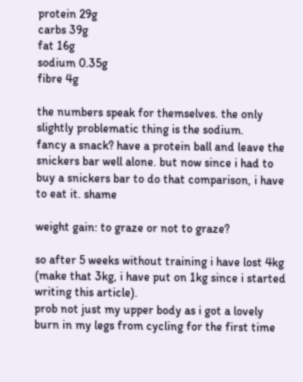protein 29g
carbs 39g
fat 16g
sodium 0.35g
fibre 4g

the numbers speak for themselves. the only slightly problematic thing is the sodium.
fancy a snack? have a protein ball and leave the snickers bar well alone. but now since i had to buy a snickers bar to do that comparison, i have to eat it. shame

weight gain: to graze or not to graze?

so after 5 weeks without training i have lost 4kg (make that 3kg, i have put on 1kg since i started writing this article).
prob not just my upper body as i got a lovely burn in my legs from cycling for the first time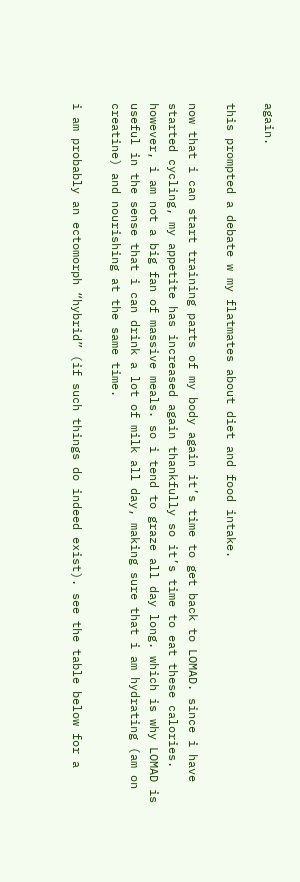again.

this prompted a debate w my flatmates about diet and food intake.

now that i can start training parts of my body again it’s time to get back to LOMAD. since i have started cycling, my appetite has increased again thankfully so it’s time to eat these calories.
however, i am not a big fan of massive meals. so i tend to graze all day long. which is why LOMAD is useful in the sense that i can drink a lot of milk all day, making sure that i am hydrating (am on creatine) and nourishing at the same time.

i am probably an ectomorph “hybrid” (if such things do indeed exist). see the table below for a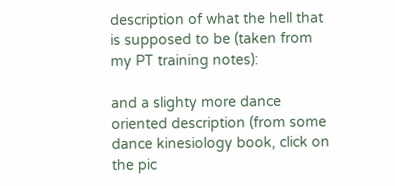description of what the hell that is supposed to be (taken from my PT training notes):

and a slighty more dance oriented description (from some dance kinesiology book, click on the pic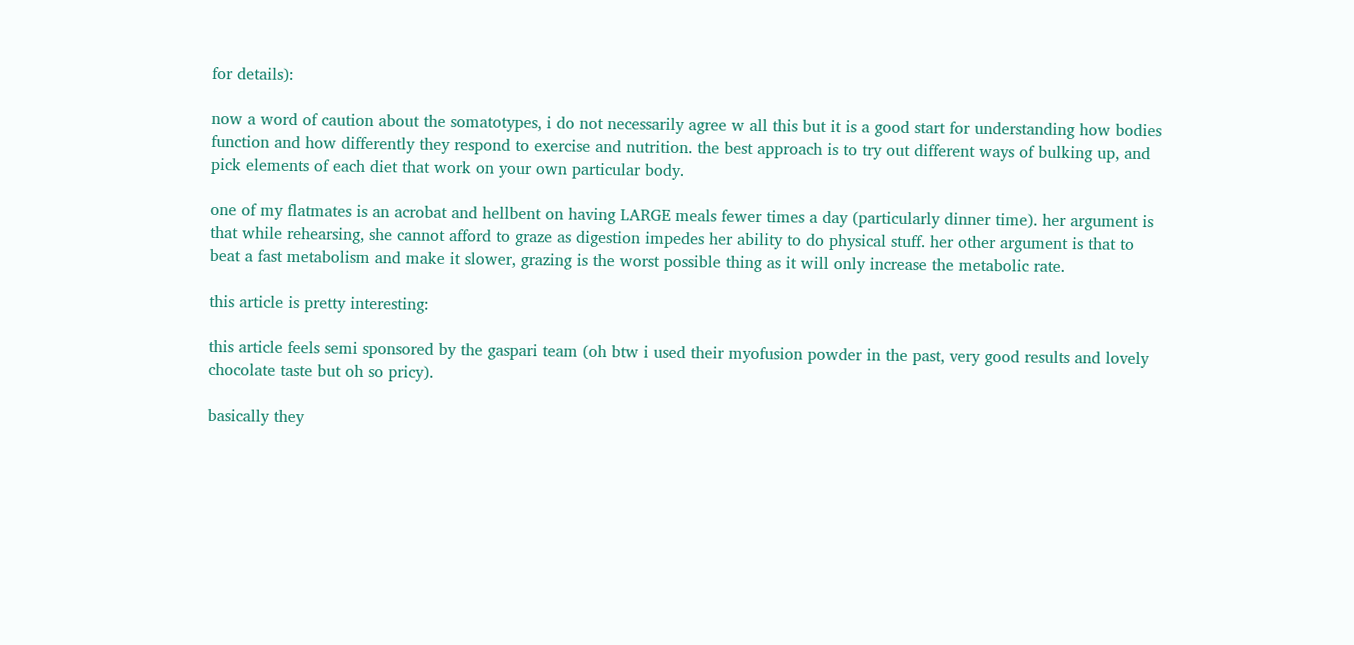for details):

now a word of caution about the somatotypes, i do not necessarily agree w all this but it is a good start for understanding how bodies function and how differently they respond to exercise and nutrition. the best approach is to try out different ways of bulking up, and pick elements of each diet that work on your own particular body.

one of my flatmates is an acrobat and hellbent on having LARGE meals fewer times a day (particularly dinner time). her argument is that while rehearsing, she cannot afford to graze as digestion impedes her ability to do physical stuff. her other argument is that to beat a fast metabolism and make it slower, grazing is the worst possible thing as it will only increase the metabolic rate.

this article is pretty interesting:

this article feels semi sponsored by the gaspari team (oh btw i used their myofusion powder in the past, very good results and lovely chocolate taste but oh so pricy).

basically they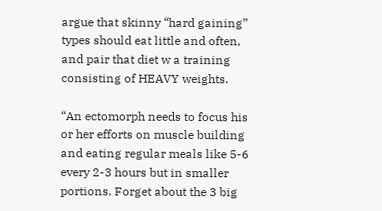argue that skinny “hard gaining” types should eat little and often, and pair that diet w a training consisting of HEAVY weights.

“An ectomorph needs to focus his or her efforts on muscle building and eating regular meals like 5-6 every 2-3 hours but in smaller portions. Forget about the 3 big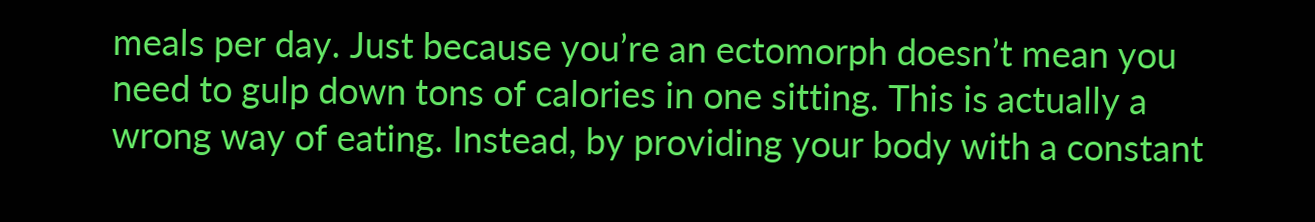meals per day. Just because you’re an ectomorph doesn’t mean you need to gulp down tons of calories in one sitting. This is actually a wrong way of eating. Instead, by providing your body with a constant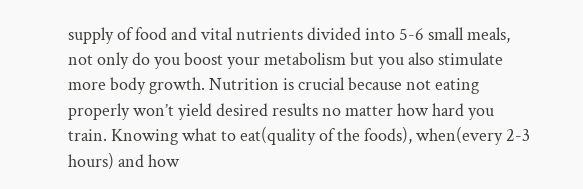supply of food and vital nutrients divided into 5-6 small meals, not only do you boost your metabolism but you also stimulate more body growth. Nutrition is crucial because not eating properly won’t yield desired results no matter how hard you train. Knowing what to eat(quality of the foods), when(every 2-3 hours) and how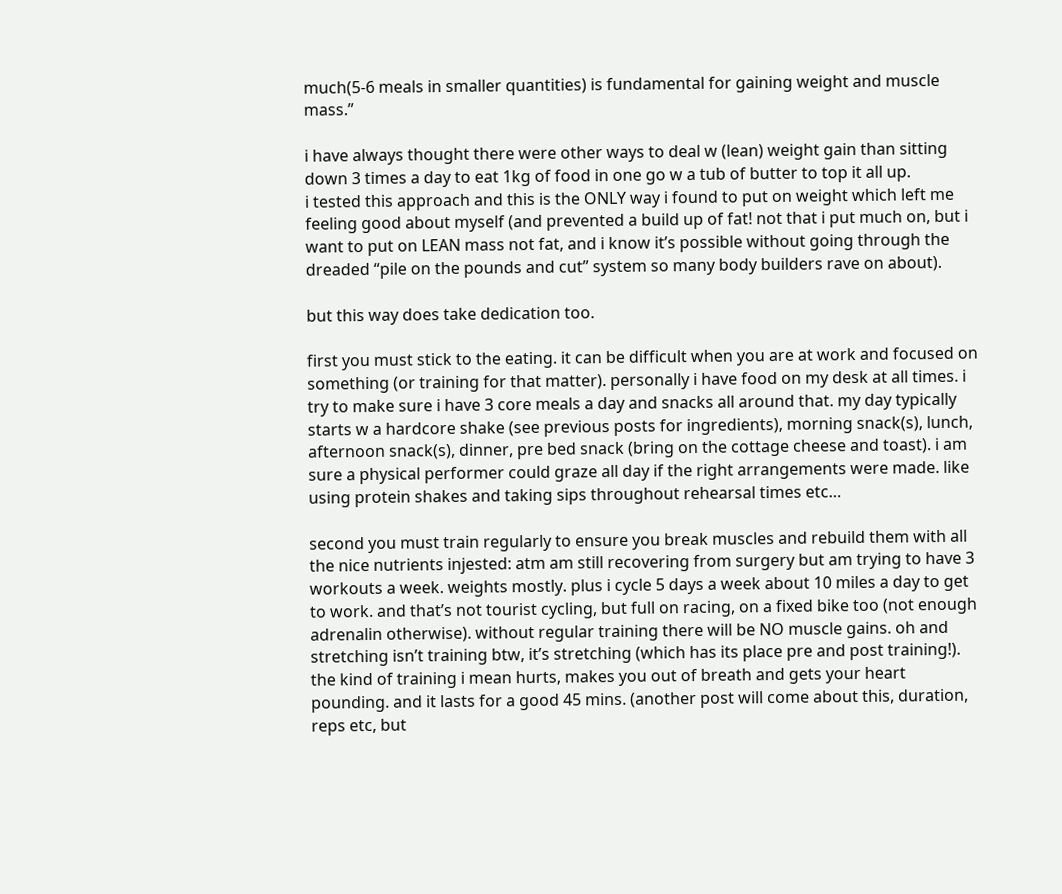much(5-6 meals in smaller quantities) is fundamental for gaining weight and muscle mass.”

i have always thought there were other ways to deal w (lean) weight gain than sitting down 3 times a day to eat 1kg of food in one go w a tub of butter to top it all up.
i tested this approach and this is the ONLY way i found to put on weight which left me feeling good about myself (and prevented a build up of fat! not that i put much on, but i want to put on LEAN mass not fat, and i know it’s possible without going through the dreaded “pile on the pounds and cut” system so many body builders rave on about).

but this way does take dedication too.

first you must stick to the eating. it can be difficult when you are at work and focused on something (or training for that matter). personally i have food on my desk at all times. i try to make sure i have 3 core meals a day and snacks all around that. my day typically starts w a hardcore shake (see previous posts for ingredients), morning snack(s), lunch, afternoon snack(s), dinner, pre bed snack (bring on the cottage cheese and toast). i am sure a physical performer could graze all day if the right arrangements were made. like using protein shakes and taking sips throughout rehearsal times etc…

second you must train regularly to ensure you break muscles and rebuild them with all the nice nutrients injested: atm am still recovering from surgery but am trying to have 3 workouts a week. weights mostly. plus i cycle 5 days a week about 10 miles a day to get to work. and that’s not tourist cycling, but full on racing, on a fixed bike too (not enough adrenalin otherwise). without regular training there will be NO muscle gains. oh and stretching isn’t training btw, it’s stretching (which has its place pre and post training!). the kind of training i mean hurts, makes you out of breath and gets your heart pounding. and it lasts for a good 45 mins. (another post will come about this, duration, reps etc, but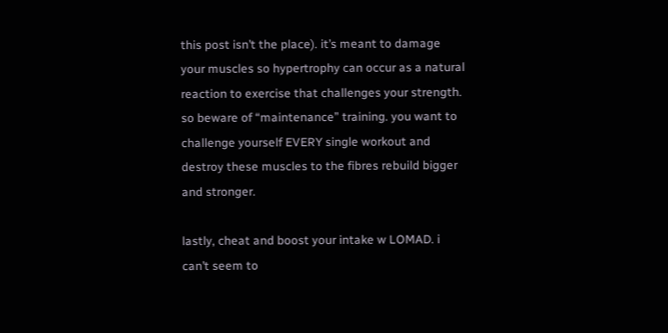this post isn’t the place). it’s meant to damage your muscles so hypertrophy can occur as a natural reaction to exercise that challenges your strength. so beware of “maintenance” training. you want to challenge yourself EVERY single workout and destroy these muscles to the fibres rebuild bigger and stronger.

lastly, cheat and boost your intake w LOMAD. i can’t seem to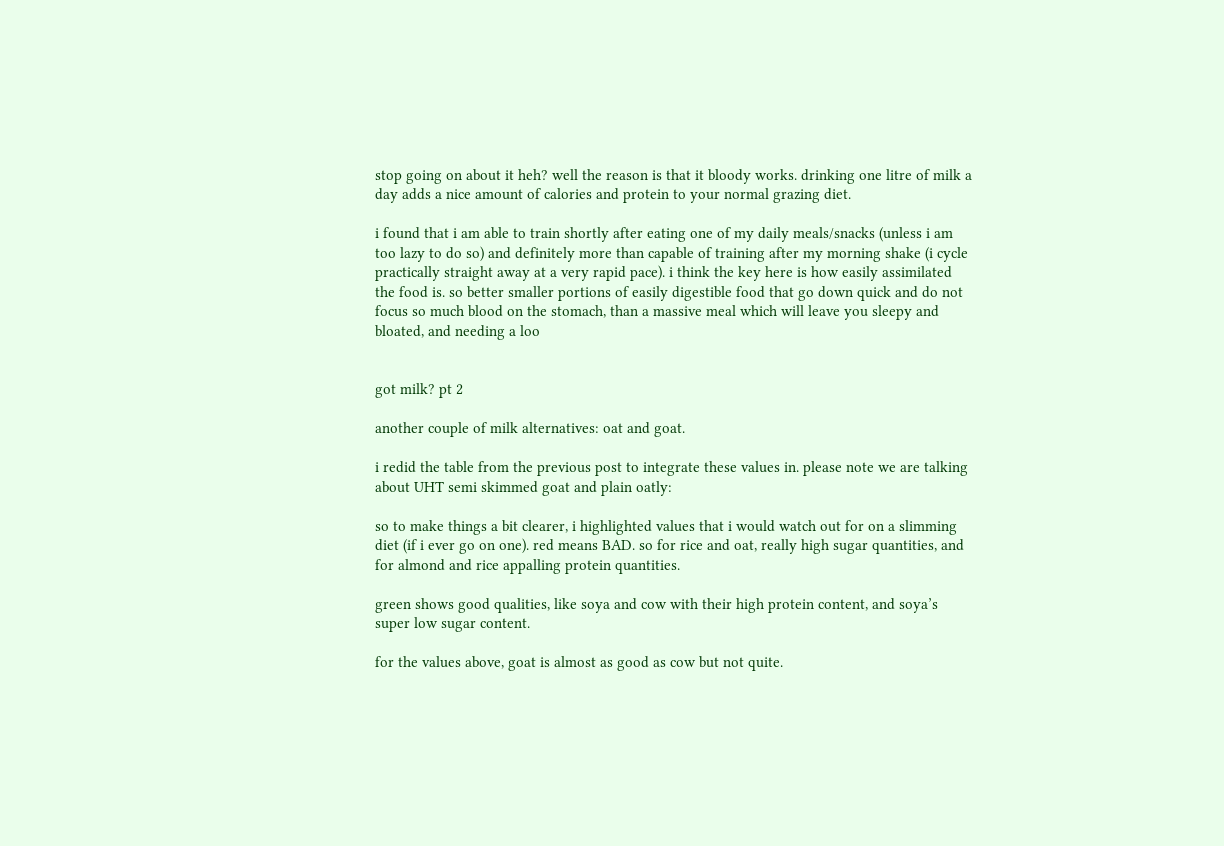stop going on about it heh? well the reason is that it bloody works. drinking one litre of milk a day adds a nice amount of calories and protein to your normal grazing diet.

i found that i am able to train shortly after eating one of my daily meals/snacks (unless i am too lazy to do so) and definitely more than capable of training after my morning shake (i cycle practically straight away at a very rapid pace). i think the key here is how easily assimilated the food is. so better smaller portions of easily digestible food that go down quick and do not focus so much blood on the stomach, than a massive meal which will leave you sleepy and bloated, and needing a loo


got milk? pt 2

another couple of milk alternatives: oat and goat.

i redid the table from the previous post to integrate these values in. please note we are talking about UHT semi skimmed goat and plain oatly:

so to make things a bit clearer, i highlighted values that i would watch out for on a slimming diet (if i ever go on one). red means BAD. so for rice and oat, really high sugar quantities, and for almond and rice appalling protein quantities.

green shows good qualities, like soya and cow with their high protein content, and soya’s super low sugar content.

for the values above, goat is almost as good as cow but not quite.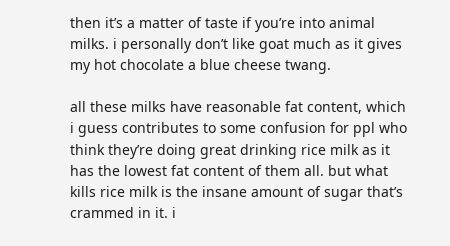then it’s a matter of taste if you’re into animal milks. i personally don’t like goat much as it gives my hot chocolate a blue cheese twang.

all these milks have reasonable fat content, which i guess contributes to some confusion for ppl who think they’re doing great drinking rice milk as it has the lowest fat content of them all. but what kills rice milk is the insane amount of sugar that’s crammed in it. i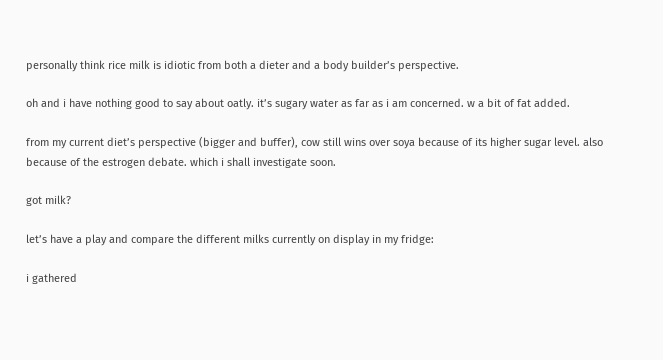personally think rice milk is idiotic from both a dieter and a body builder’s perspective.

oh and i have nothing good to say about oatly. it’s sugary water as far as i am concerned. w a bit of fat added.

from my current diet’s perspective (bigger and buffer), cow still wins over soya because of its higher sugar level. also because of the estrogen debate. which i shall investigate soon.

got milk?

let’s have a play and compare the different milks currently on display in my fridge:

i gathered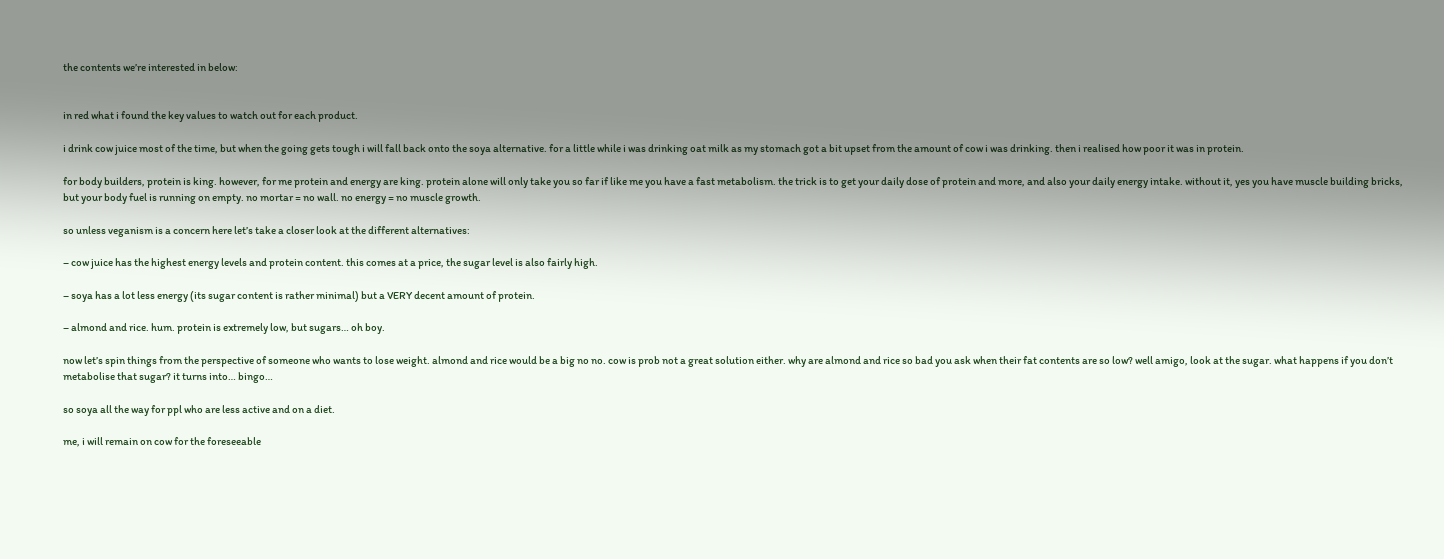the contents we’re interested in below:


in red what i found the key values to watch out for each product.

i drink cow juice most of the time, but when the going gets tough i will fall back onto the soya alternative. for a little while i was drinking oat milk as my stomach got a bit upset from the amount of cow i was drinking. then i realised how poor it was in protein.

for body builders, protein is king. however, for me protein and energy are king. protein alone will only take you so far if like me you have a fast metabolism. the trick is to get your daily dose of protein and more, and also your daily energy intake. without it, yes you have muscle building bricks, but your body fuel is running on empty. no mortar = no wall. no energy = no muscle growth.

so unless veganism is a concern here let’s take a closer look at the different alternatives:

– cow juice has the highest energy levels and protein content. this comes at a price, the sugar level is also fairly high.

– soya has a lot less energy (its sugar content is rather minimal) but a VERY decent amount of protein.

– almond and rice. hum. protein is extremely low, but sugars… oh boy.

now let’s spin things from the perspective of someone who wants to lose weight. almond and rice would be a big no no. cow is prob not a great solution either. why are almond and rice so bad you ask when their fat contents are so low? well amigo, look at the sugar. what happens if you don’t metabolise that sugar? it turns into… bingo…

so soya all the way for ppl who are less active and on a diet.

me, i will remain on cow for the foreseeable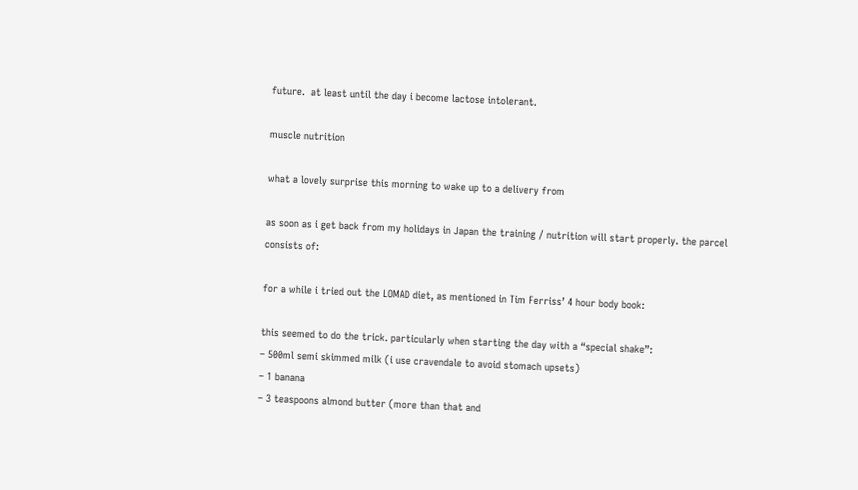future.  at least until the day i become lactose intolerant.

muscle nutrition

what a lovely surprise this morning to wake up to a delivery from

as soon as i get back from my holidays in Japan the training / nutrition will start properly. the parcel consists of:

for a while i tried out the LOMAD diet, as mentioned in Tim Ferriss’ 4 hour body book:

this seemed to do the trick. particularly when starting the day with a “special shake”:
– 500ml semi skimmed milk (i use cravendale to avoid stomach upsets)
– 1 banana
– 3 teaspoons almond butter (more than that and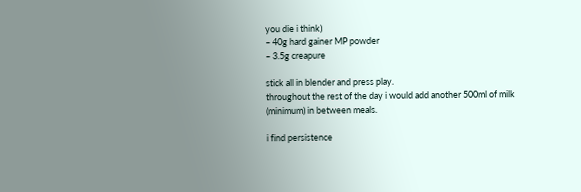you die i think)
– 40g hard gainer MP powder
– 3.5g creapure

stick all in blender and press play.
throughout the rest of the day i would add another 500ml of milk (minimum) in between meals.

i find persistence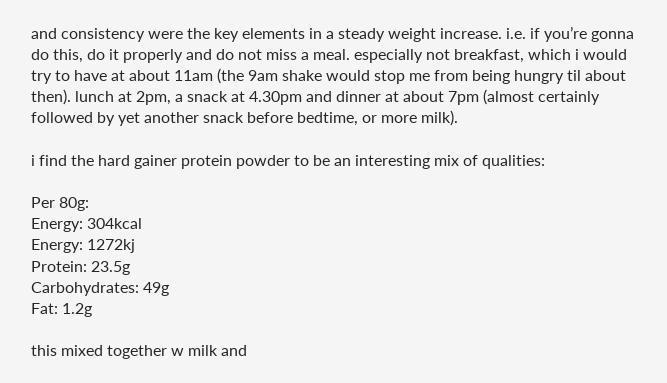and consistency were the key elements in a steady weight increase. i.e. if you’re gonna do this, do it properly and do not miss a meal. especially not breakfast, which i would try to have at about 11am (the 9am shake would stop me from being hungry til about then). lunch at 2pm, a snack at 4.30pm and dinner at about 7pm (almost certainly followed by yet another snack before bedtime, or more milk).

i find the hard gainer protein powder to be an interesting mix of qualities:

Per 80g:
Energy: 304kcal
Energy: 1272kj
Protein: 23.5g
Carbohydrates: 49g
Fat: 1.2g

this mixed together w milk and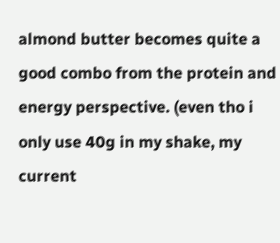almond butter becomes quite a good combo from the protein and energy perspective. (even tho i only use 40g in my shake, my current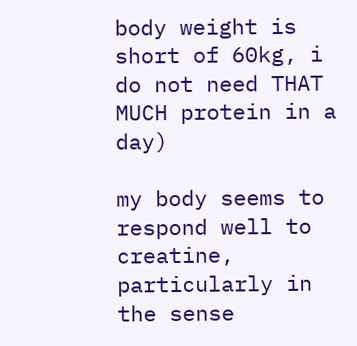body weight is short of 60kg, i do not need THAT MUCH protein in a day)

my body seems to respond well to creatine, particularly in the sense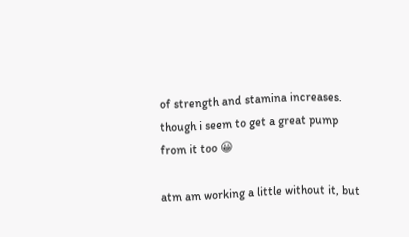of strength and stamina increases. though i seem to get a great pump from it too 😀

atm am working a little without it, but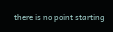there is no point starting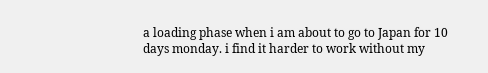a loading phase when i am about to go to Japan for 10 days monday. i find it harder to work without my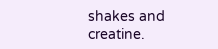shakes and creatine.